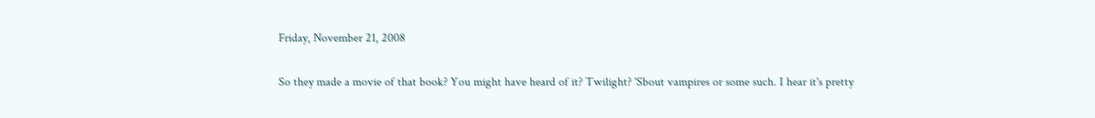Friday, November 21, 2008

So they made a movie of that book? You might have heard of it? Twilight? 'Sbout vampires or some such. I hear it's pretty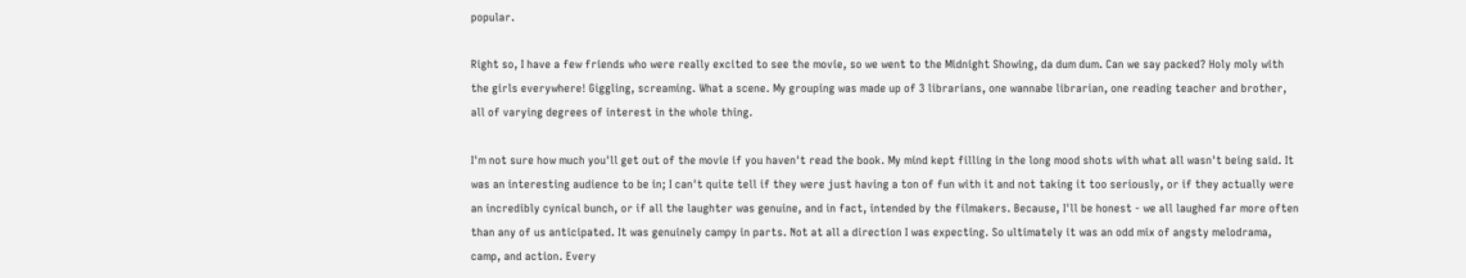popular.

Right so, I have a few friends who were really excited to see the movie, so we went to the Midnight Showing, da dum dum. Can we say packed? Holy moly with the girls everywhere! Giggling, screaming. What a scene. My grouping was made up of 3 librarians, one wannabe librarian, one reading teacher and brother, all of varying degrees of interest in the whole thing.

I'm not sure how much you'll get out of the movie if you haven't read the book. My mind kept filling in the long mood shots with what all wasn't being said. It was an interesting audience to be in; I can't quite tell if they were just having a ton of fun with it and not taking it too seriously, or if they actually were an incredibly cynical bunch, or if all the laughter was genuine, and in fact, intended by the filmakers. Because, I'll be honest - we all laughed far more often than any of us anticipated. It was genuinely campy in parts. Not at all a direction I was expecting. So ultimately it was an odd mix of angsty melodrama, camp, and action. Every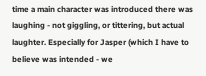time a main character was introduced there was laughing - not giggling, or tittering, but actual laughter. Especially for Jasper (which I have to believe was intended - we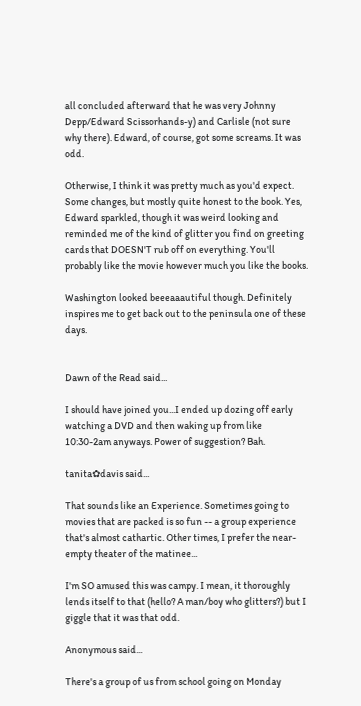all concluded afterward that he was very Johnny Depp/Edward Scissorhands-y) and Carlisle (not sure why there). Edward, of course, got some screams. It was odd.

Otherwise, I think it was pretty much as you'd expect. Some changes, but mostly quite honest to the book. Yes, Edward sparkled, though it was weird looking and reminded me of the kind of glitter you find on greeting cards that DOESN'T rub off on everything. You'll probably like the movie however much you like the books.

Washington looked beeeaaautiful though. Definitely inspires me to get back out to the peninsula one of these days.


Dawn of the Read said...

I should have joined you...I ended up dozing off early watching a DVD and then waking up from like 10:30-2am anyways. Power of suggestion? Bah.

tanita✿davis said...

That sounds like an Experience. Sometimes going to movies that are packed is so fun -- a group experience that's almost cathartic. Other times, I prefer the near-empty theater of the matinee...

I'm SO amused this was campy. I mean, it thoroughly lends itself to that (hello? A man/boy who glitters?) but I giggle that it was that odd.

Anonymous said...

There's a group of us from school going on Monday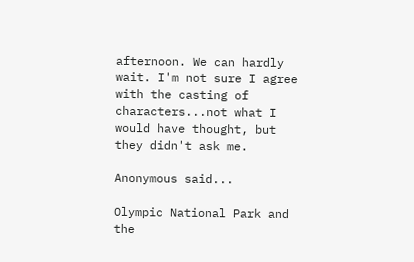afternoon. We can hardly wait. I'm not sure I agree with the casting of characters...not what I would have thought, but they didn't ask me.

Anonymous said...

Olympic National Park and the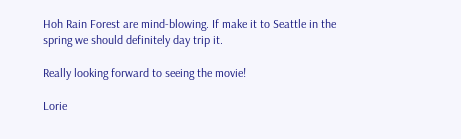Hoh Rain Forest are mind-blowing. If make it to Seattle in the spring we should definitely day trip it.

Really looking forward to seeing the movie!

Lorie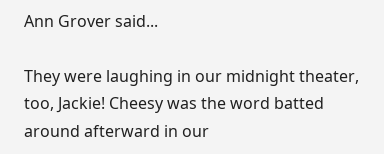Ann Grover said...

They were laughing in our midnight theater, too, Jackie! Cheesy was the word batted around afterward in our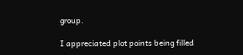group.

I appreciated plot points being filled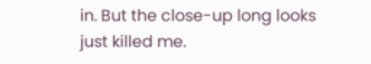in. But the close-up long looks just killed me.